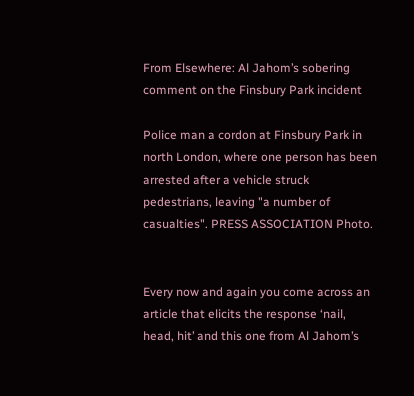From Elsewhere: Al Jahom’s sobering comment on the Finsbury Park incident

Police man a cordon at Finsbury Park in north London, where one person has been arrested after a vehicle struck pedestrians, leaving "a number of casualties". PRESS ASSOCIATION Photo.


Every now and again you come across an article that elicits the response ‘nail, head, hit’ and this one from Al Jahom’s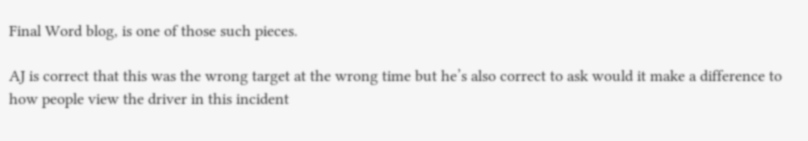Final Word blog, is one of those such pieces.

AJ is correct that this was the wrong target at the wrong time but he’s also correct to ask would it make a difference to how people view the driver in this incident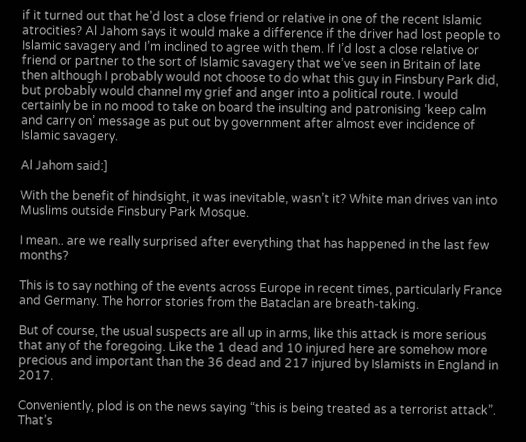if it turned out that he’d lost a close friend or relative in one of the recent Islamic atrocities? Al Jahom says it would make a difference if the driver had lost people to Islamic savagery and I’m inclined to agree with them. If I’d lost a close relative or friend or partner to the sort of Islamic savagery that we’ve seen in Britain of late then although I probably would not choose to do what this guy in Finsbury Park did, but probably would channel my grief and anger into a political route. I would certainly be in no mood to take on board the insulting and patronising ‘keep calm and carry on’ message as put out by government after almost ever incidence of Islamic savagery.

Al Jahom said:]

With the benefit of hindsight, it was inevitable, wasn’t it? White man drives van into Muslims outside Finsbury Park Mosque.

I mean.. are we really surprised after everything that has happened in the last few months?

This is to say nothing of the events across Europe in recent times, particularly France and Germany. The horror stories from the Bataclan are breath-taking.

But of course, the usual suspects are all up in arms, like this attack is more serious that any of the foregoing. Like the 1 dead and 10 injured here are somehow more precious and important than the 36 dead and 217 injured by Islamists in England in 2017.

Conveniently, plod is on the news saying “this is being treated as a terrorist attack”. That’s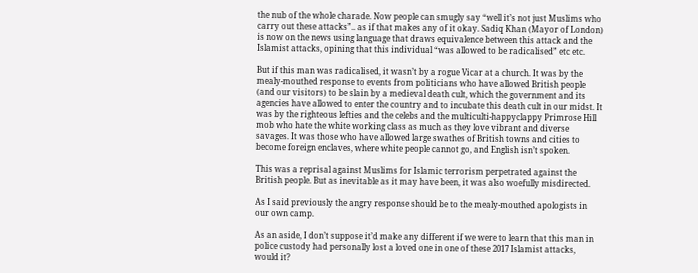the nub of the whole charade. Now people can smugly say “well it’s not just Muslims who carry out these attacks”.. as if that makes any of it okay. Sadiq Khan (Mayor of London) is now on the news using language that draws equivalence between this attack and the Islamist attacks, opining that this individual “was allowed to be radicalised” etc etc.

But if this man was radicalised, it wasn’t by a rogue Vicar at a church. It was by the mealy-mouthed response to events from politicians who have allowed British people (and our visitors) to be slain by a medieval death cult, which the government and its agencies have allowed to enter the country and to incubate this death cult in our midst. It was by the righteous lefties and the celebs and the multiculti-happyclappy Primrose Hill mob who hate the white working class as much as they love vibrant and diverse savages. It was those who have allowed large swathes of British towns and cities to become foreign enclaves, where white people cannot go, and English isn’t spoken.

This was a reprisal against Muslims for Islamic terrorism perpetrated against the British people. But as inevitable as it may have been, it was also woefully misdirected.

As I said previously the angry response should be to the mealy-mouthed apologists in our own camp.

As an aside, I don’t suppose it’d make any different if we were to learn that this man in police custody had personally lost a loved one in one of these 2017 Islamist attacks, would it?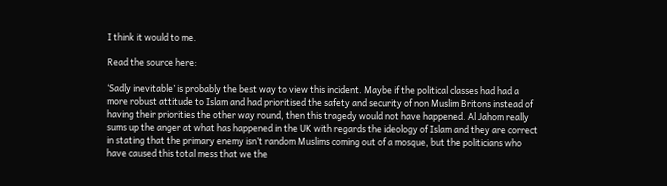I think it would to me.

Read the source here:

‘Sadly inevitable’ is probably the best way to view this incident. Maybe if the political classes had had a more robust attitude to Islam and had prioritised the safety and security of non Muslim Britons instead of having their priorities the other way round, then this tragedy would not have happened. Al Jahom really sums up the anger at what has happened in the UK with regards the ideology of Islam and they are correct in stating that the primary enemy isn’t random Muslims coming out of a mosque, but the politicians who have caused this total mess that we the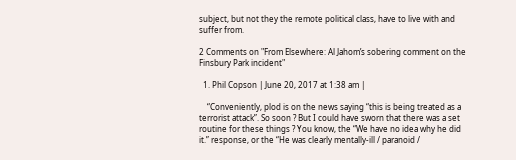subject, but not they the remote political class, have to live with and suffer from.

2 Comments on "From Elsewhere: Al Jahom’s sobering comment on the Finsbury Park incident"

  1. Phil Copson | June 20, 2017 at 1:38 am |

    “Conveniently, plod is on the news saying “this is being treated as a terrorist attack”. So soon ? But I could have sworn that there was a set routine for these things ? You know, the “We have no idea why he did it.” response, or the “He was clearly mentally-ill / paranoid /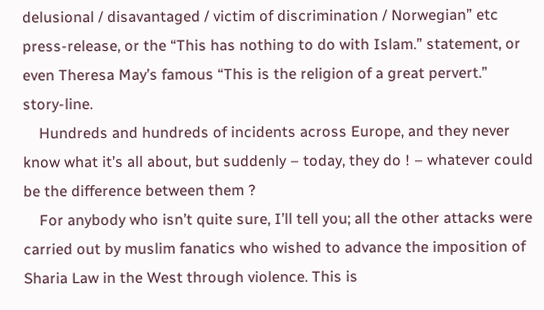delusional / disavantaged / victim of discrimination / Norwegian” etc press-release, or the “This has nothing to do with Islam.” statement, or even Theresa May’s famous “This is the religion of a great pervert.” story-line.
    Hundreds and hundreds of incidents across Europe, and they never know what it’s all about, but suddenly – today, they do ! – whatever could be the difference between them ?
    For anybody who isn’t quite sure, I’ll tell you; all the other attacks were carried out by muslim fanatics who wished to advance the imposition of Sharia Law in the West through violence. This is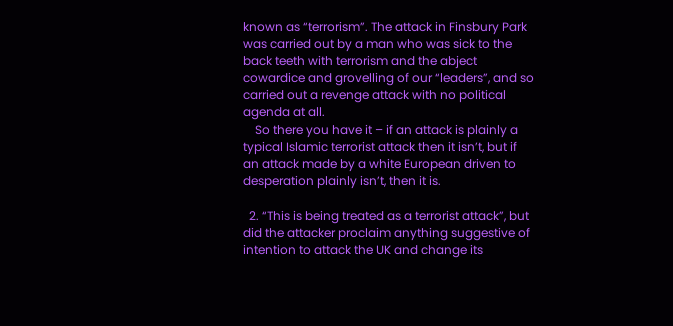known as “terrorism”. The attack in Finsbury Park was carried out by a man who was sick to the back teeth with terrorism and the abject cowardice and grovelling of our “leaders”, and so carried out a revenge attack with no political agenda at all.
    So there you have it – if an attack is plainly a typical Islamic terrorist attack then it isn’t, but if an attack made by a white European driven to desperation plainly isn’t, then it is.

  2. “This is being treated as a terrorist attack”, but did the attacker proclaim anything suggestive of intention to attack the UK and change its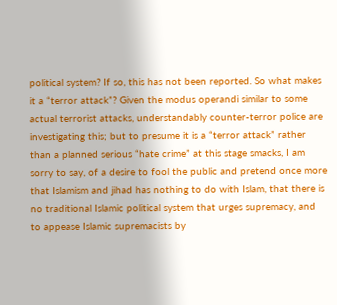political system? If so, this has not been reported. So what makes it a “terror attack”? Given the modus operandi similar to some actual terrorist attacks, understandably counter-terror police are investigating this; but to presume it is a “terror attack” rather than a planned serious “hate crime” at this stage smacks, I am sorry to say, of a desire to fool the public and pretend once more that Islamism and jihad has nothing to do with Islam, that there is no traditional Islamic political system that urges supremacy, and to appease Islamic supremacists by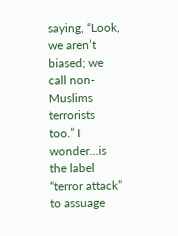saying, “Look, we aren’t biased; we call non-Muslims terrorists too.” I wonder…is the label “terror attack” to assuage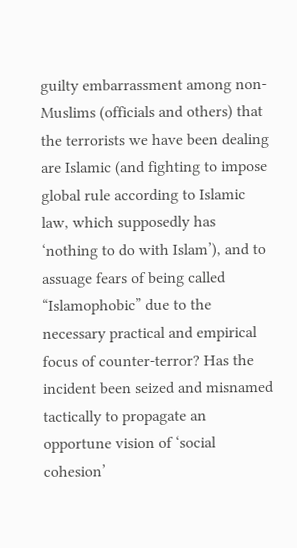guilty embarrassment among non-Muslims (officials and others) that the terrorists we have been dealing are Islamic (and fighting to impose global rule according to Islamic law, which supposedly has ‘nothing to do with Islam’), and to assuage fears of being called “Islamophobic” due to the necessary practical and empirical focus of counter-terror? Has the incident been seized and misnamed tactically to propagate an opportune vision of ‘social cohesion’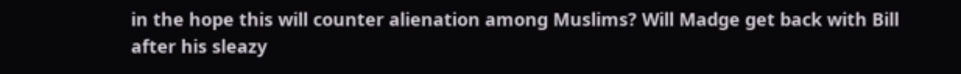in the hope this will counter alienation among Muslims? Will Madge get back with Bill after his sleazy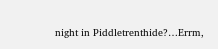night in Piddletrenthide?…Errm,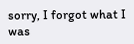sorry, I forgot what I was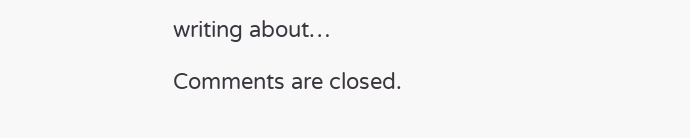writing about…

Comments are closed.